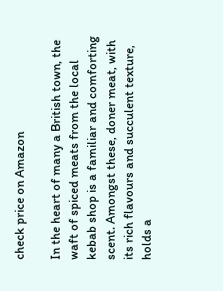check price on Amazon

In the heart of many a British town, the waft of spiced meats from the local kebab shop is a familiar and comforting scent. Amongst these, doner meat, with its rich flavours and succulent texture, holds a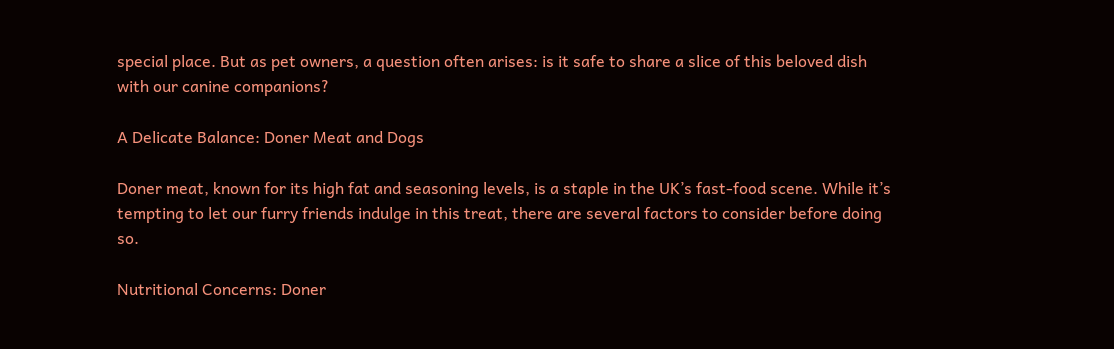special place. But as pet owners, a question often arises: is it safe to share a slice of this beloved dish with our canine companions?

A Delicate Balance: Doner Meat and Dogs

Doner meat, known for its high fat and seasoning levels, is a staple in the UK’s fast-food scene. While it’s tempting to let our furry friends indulge in this treat, there are several factors to consider before doing so.

Nutritional Concerns: Doner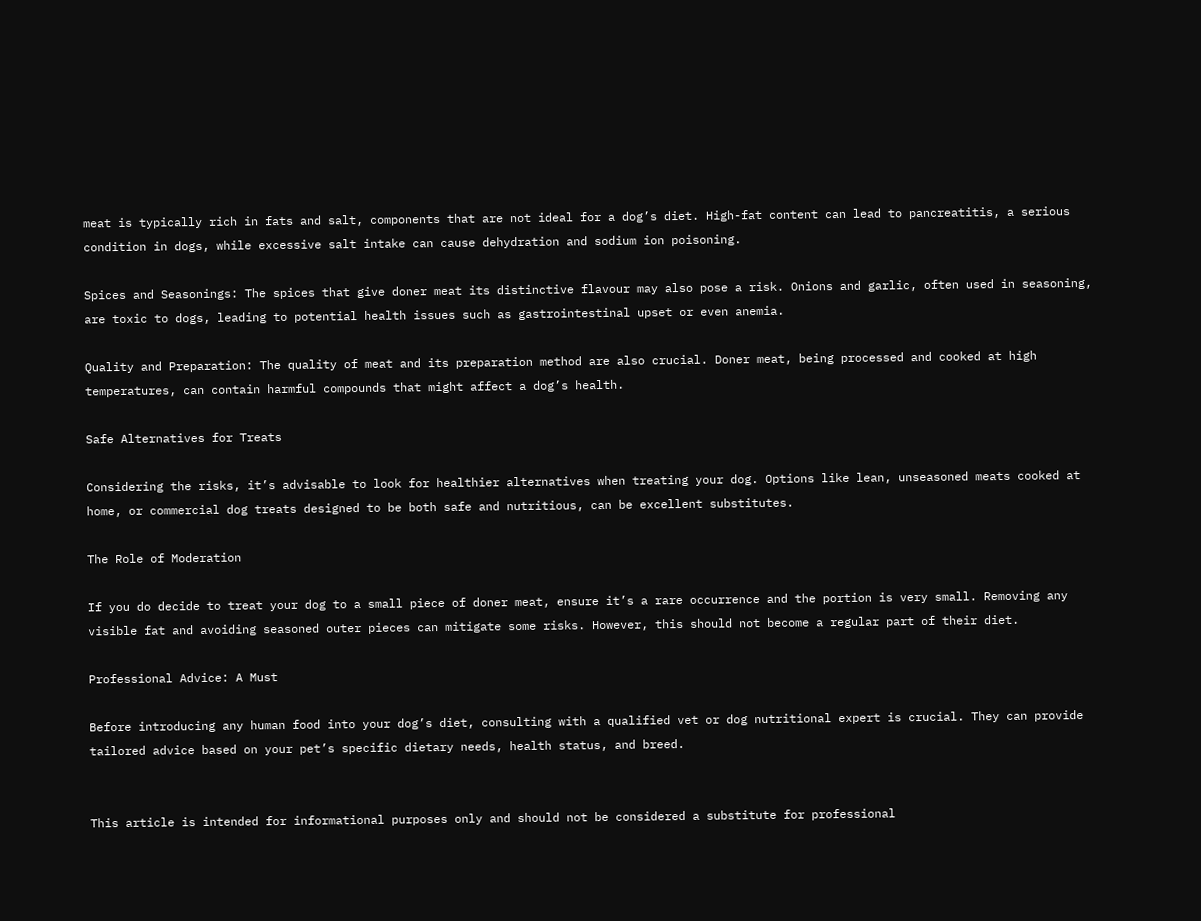meat is typically rich in fats and salt, components that are not ideal for a dog’s diet. High-fat content can lead to pancreatitis, a serious condition in dogs, while excessive salt intake can cause dehydration and sodium ion poisoning.

Spices and Seasonings: The spices that give doner meat its distinctive flavour may also pose a risk. Onions and garlic, often used in seasoning, are toxic to dogs, leading to potential health issues such as gastrointestinal upset or even anemia.

Quality and Preparation: The quality of meat and its preparation method are also crucial. Doner meat, being processed and cooked at high temperatures, can contain harmful compounds that might affect a dog’s health.

Safe Alternatives for Treats

Considering the risks, it’s advisable to look for healthier alternatives when treating your dog. Options like lean, unseasoned meats cooked at home, or commercial dog treats designed to be both safe and nutritious, can be excellent substitutes.

The Role of Moderation

If you do decide to treat your dog to a small piece of doner meat, ensure it’s a rare occurrence and the portion is very small. Removing any visible fat and avoiding seasoned outer pieces can mitigate some risks. However, this should not become a regular part of their diet.

Professional Advice: A Must

Before introducing any human food into your dog’s diet, consulting with a qualified vet or dog nutritional expert is crucial. They can provide tailored advice based on your pet’s specific dietary needs, health status, and breed.


This article is intended for informational purposes only and should not be considered a substitute for professional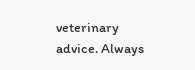veterinary advice. Always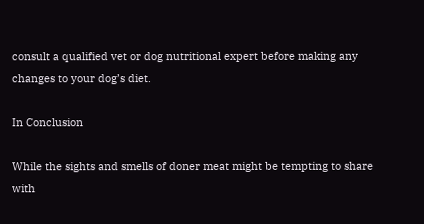consult a qualified vet or dog nutritional expert before making any changes to your dog’s diet.

In Conclusion

While the sights and smells of doner meat might be tempting to share with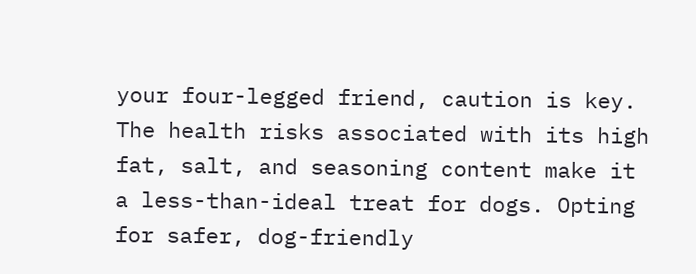your four-legged friend, caution is key. The health risks associated with its high fat, salt, and seasoning content make it a less-than-ideal treat for dogs. Opting for safer, dog-friendly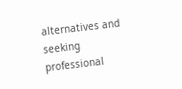alternatives and seeking professional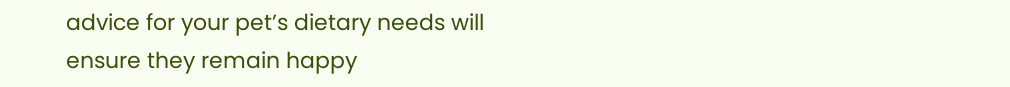advice for your pet’s dietary needs will ensure they remain happy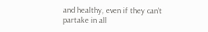and healthy, even if they can’t partake in all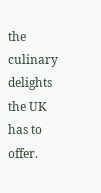the culinary delights the UK has to offer.